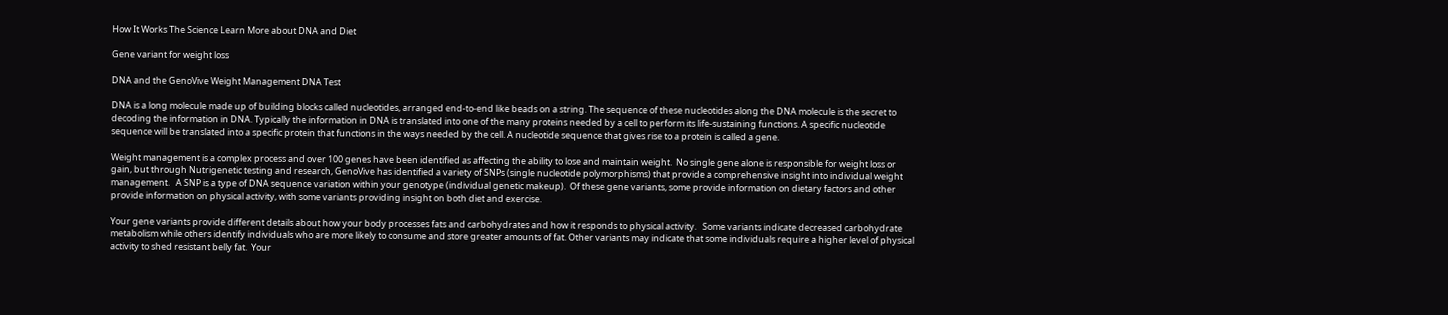How It Works The Science Learn More about DNA and Diet

Gene variant for weight loss

DNA and the GenoVive Weight Management DNA Test

DNA is a long molecule made up of building blocks called nucleotides, arranged end-to-end like beads on a string. The sequence of these nucleotides along the DNA molecule is the secret to decoding the information in DNA. Typically the information in DNA is translated into one of the many proteins needed by a cell to perform its life-sustaining functions. A specific nucleotide sequence will be translated into a specific protein that functions in the ways needed by the cell. A nucleotide sequence that gives rise to a protein is called a gene.

Weight management is a complex process and over 100 genes have been identified as affecting the ability to lose and maintain weight.  No single gene alone is responsible for weight loss or gain, but through Nutrigenetic testing and research, GenoVive has identified a variety of SNPs (single nucleotide polymorphisms) that provide a comprehensive insight into individual weight management.   A SNP is a type of DNA sequence variation within your genotype (individual genetic makeup).  Of these gene variants, some provide information on dietary factors and other provide information on physical activity, with some variants providing insight on both diet and exercise.

Your gene variants provide different details about how your body processes fats and carbohydrates and how it responds to physical activity.   Some variants indicate decreased carbohydrate metabolism while others identify individuals who are more likely to consume and store greater amounts of fat. Other variants may indicate that some individuals require a higher level of physical activity to shed resistant belly fat.  Your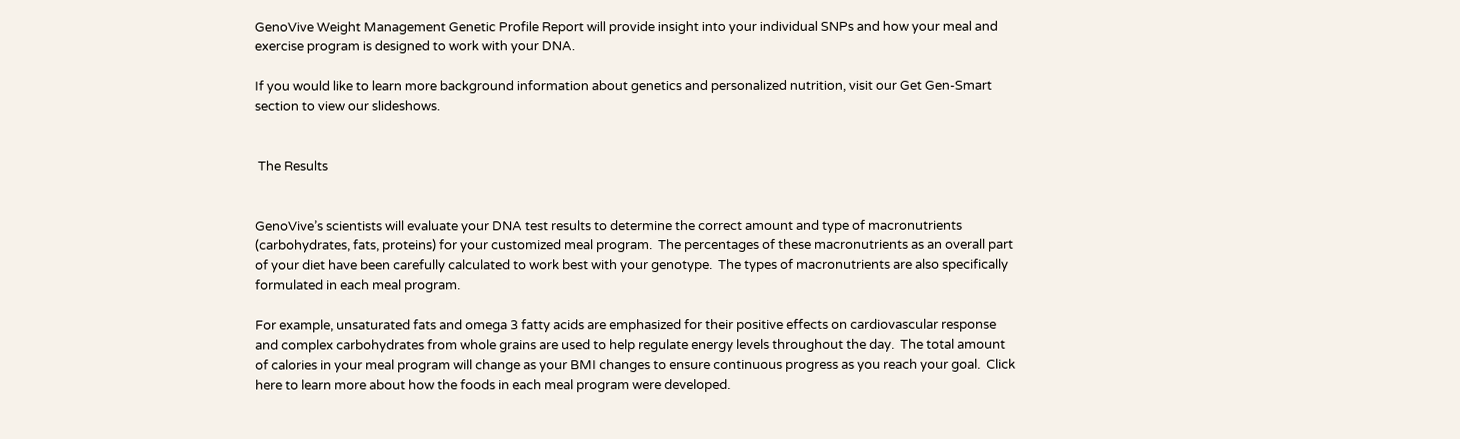GenoVive Weight Management Genetic Profile Report will provide insight into your individual SNPs and how your meal and exercise program is designed to work with your DNA.

If you would like to learn more background information about genetics and personalized nutrition, visit our Get Gen-Smart section to view our slideshows.


 The Results


GenoVive’s scientists will evaluate your DNA test results to determine the correct amount and type of macronutrients (carbohydrates, fats, proteins) for your customized meal program.  The percentages of these macronutrients as an overall part of your diet have been carefully calculated to work best with your genotype.  The types of macronutrients are also specifically formulated in each meal program.

For example, unsaturated fats and omega 3 fatty acids are emphasized for their positive effects on cardiovascular response and complex carbohydrates from whole grains are used to help regulate energy levels throughout the day.  The total amount of calories in your meal program will change as your BMI changes to ensure continuous progress as you reach your goal.  Click here to learn more about how the foods in each meal program were developed.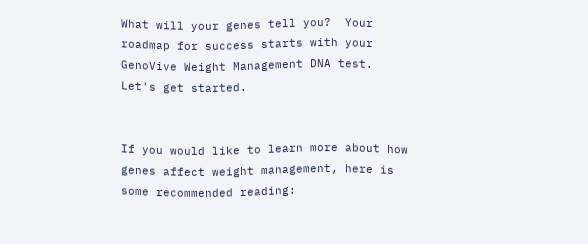What will your genes tell you?  Your roadmap for success starts with your GenoVive Weight Management DNA test.  Let's get started.


If you would like to learn more about how genes affect weight management, here is some recommended reading: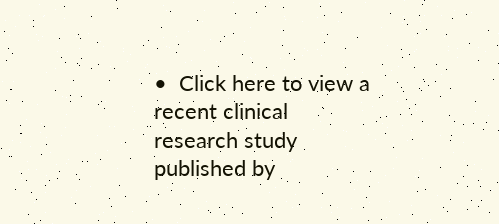•  Click here to view a recent clinical research study published by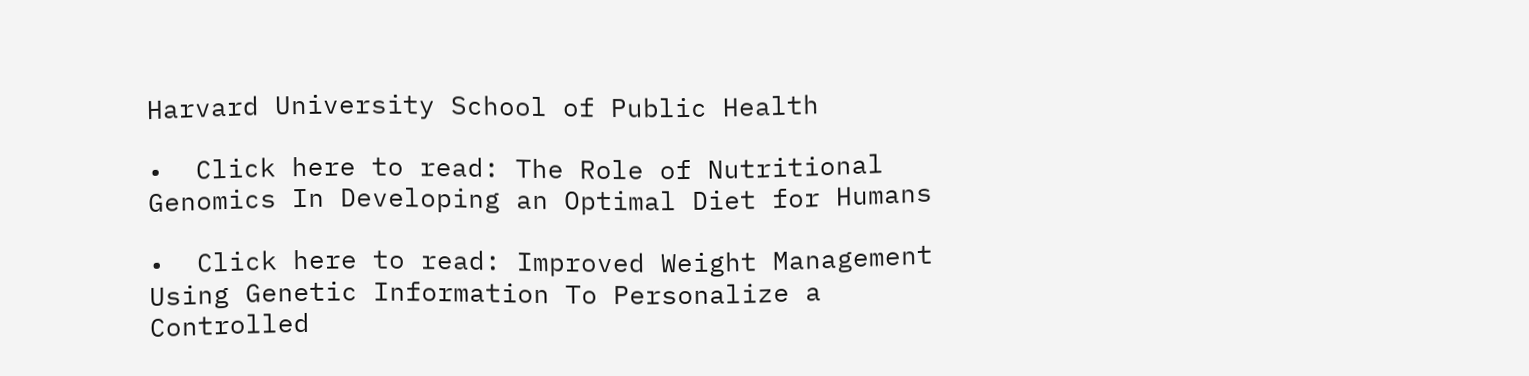Harvard University School of Public Health

•  Click here to read: The Role of Nutritional Genomics In Developing an Optimal Diet for Humans

•  Click here to read: Improved Weight Management Using Genetic Information To Personalize a Controlled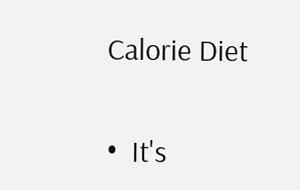Calorie Diet

•  It's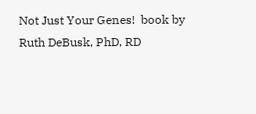Not Just Your Genes!  book by Ruth DeBusk, PhD, RD